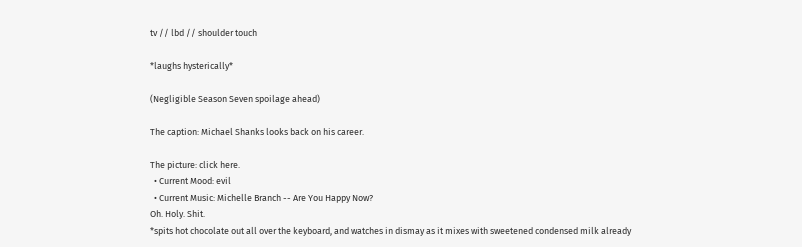tv // lbd // shoulder touch

*laughs hysterically*

(Negligible Season Seven spoilage ahead)

The caption: Michael Shanks looks back on his career.

The picture: click here.
  • Current Mood: evil
  • Current Music: Michelle Branch -- Are You Happy Now?
Oh. Holy. Shit.
*spits hot chocolate out all over the keyboard, and watches in dismay as it mixes with sweetened condensed milk already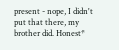present - nope, I didn't put that there, my brother did. Honest*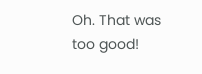Oh. That was too good!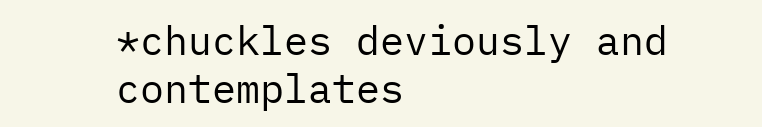*chuckles deviously and contemplates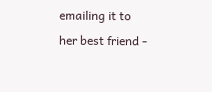emailing it to her best friend -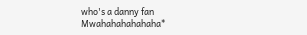who's a danny fan Mwahahahahahaha*